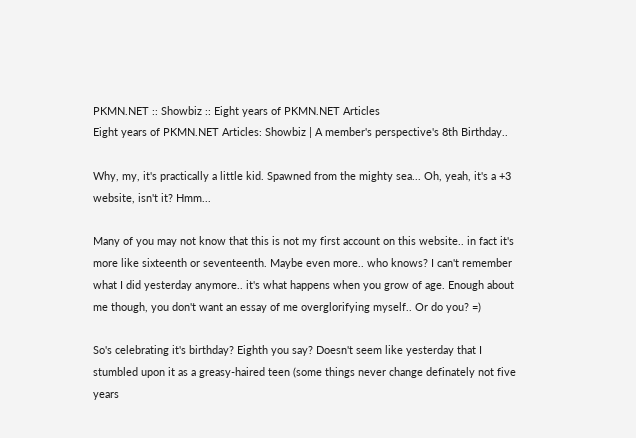PKMN.NET :: Showbiz :: Eight years of PKMN.NET Articles
Eight years of PKMN.NET Articles: Showbiz | A member's perspective's 8th Birthday..

Why, my, it's practically a little kid. Spawned from the mighty sea... Oh, yeah, it's a +3 website, isn't it? Hmm...

Many of you may not know that this is not my first account on this website.. in fact it's more like sixteenth or seventeenth. Maybe even more.. who knows? I can't remember what I did yesterday anymore.. it's what happens when you grow of age. Enough about me though, you don't want an essay of me overglorifying myself.. Or do you? =)

So's celebrating it's birthday? Eighth you say? Doesn't seem like yesterday that I stumbled upon it as a greasy-haired teen (some things never change definately not five years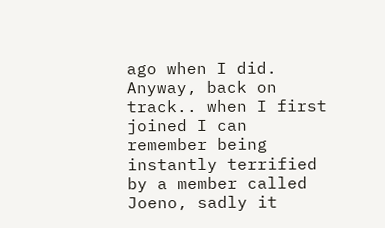ago when I did. Anyway, back on track.. when I first joined I can remember being instantly terrified by a member called Joeno, sadly it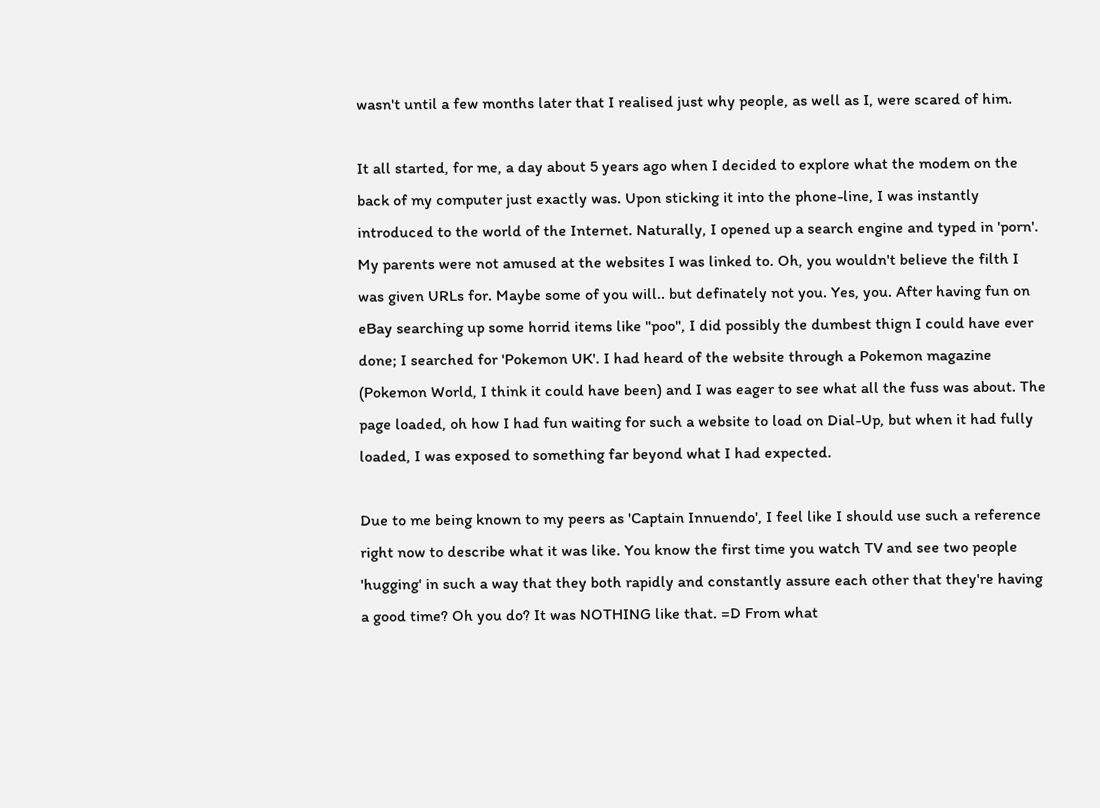wasn't until a few months later that I realised just why people, as well as I, were scared of him.

It all started, for me, a day about 5 years ago when I decided to explore what the modem on the back of my computer just exactly was. Upon sticking it into the phone-line, I was instantly introduced to the world of the Internet. Naturally, I opened up a search engine and typed in 'porn'. My parents were not amused at the websites I was linked to. Oh, you wouldn't believe the filth I was given URLs for. Maybe some of you will.. but definately not you. Yes, you. After having fun on eBay searching up some horrid items like "poo", I did possibly the dumbest thign I could have ever done; I searched for 'Pokemon UK'. I had heard of the website through a Pokemon magazine (Pokemon World, I think it could have been) and I was eager to see what all the fuss was about. The page loaded, oh how I had fun waiting for such a website to load on Dial-Up, but when it had fully loaded, I was exposed to something far beyond what I had expected.

Due to me being known to my peers as 'Captain Innuendo', I feel like I should use such a reference right now to describe what it was like. You know the first time you watch TV and see two people 'hugging' in such a way that they both rapidly and constantly assure each other that they're having a good time? Oh you do? It was NOTHING like that. =D From what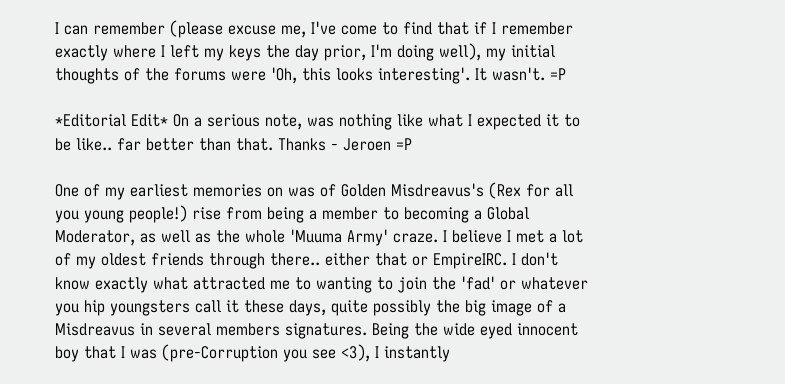I can remember (please excuse me, I've come to find that if I remember exactly where I left my keys the day prior, I'm doing well), my initial thoughts of the forums were 'Oh, this looks interesting'. It wasn't. =P

*Editorial Edit* On a serious note, was nothing like what I expected it to be like.. far better than that. Thanks - Jeroen =P

One of my earliest memories on was of Golden Misdreavus's (Rex for all you young people!) rise from being a member to becoming a Global Moderator, as well as the whole 'Muuma Army' craze. I believe I met a lot of my oldest friends through there.. either that or EmpireIRC. I don't know exactly what attracted me to wanting to join the 'fad' or whatever you hip youngsters call it these days, quite possibly the big image of a Misdreavus in several members signatures. Being the wide eyed innocent boy that I was (pre-Corruption you see <3), I instantly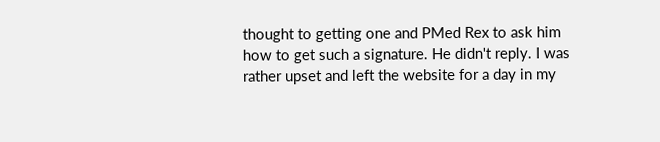thought to getting one and PMed Rex to ask him how to get such a signature. He didn't reply. I was rather upset and left the website for a day in my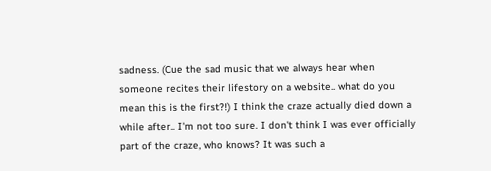sadness. (Cue the sad music that we always hear when someone recites their lifestory on a website.. what do you mean this is the first?!) I think the craze actually died down a while after.. I'm not too sure. I don't think I was ever officially part of the craze, who knows? It was such a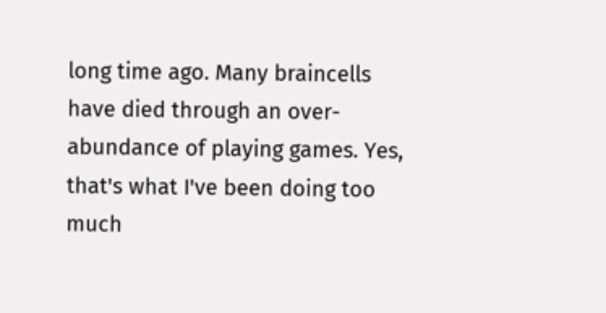long time ago. Many braincells have died through an over-abundance of playing games. Yes, that's what I've been doing too much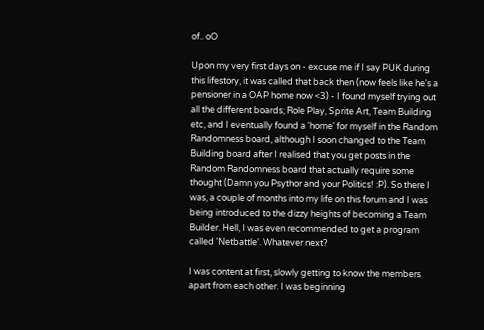of.. oO

Upon my very first days on - excuse me if I say PUK during this lifestory, it was called that back then (now feels like he's a pensioner in a OAP home now <3) - I found myself trying out all the different boards; Role Play, Sprite Art, Team Building etc, and I eventually found a 'home' for myself in the Random Randomness board, although I soon changed to the Team Building board after I realised that you get posts in the Random Randomness board that actually require some thought (Damn you Psythor and your Politics! :P). So there I was, a couple of months into my life on this forum and I was being introduced to the dizzy heights of becoming a Team Builder. Hell, I was even recommended to get a program called 'Netbattle'. Whatever next?

I was content at first, slowly getting to know the members apart from each other. I was beginning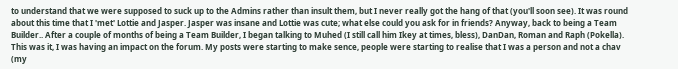to understand that we were supposed to suck up to the Admins rather than insult them, but I never really got the hang of that (you'll soon see). It was round about this time that I 'met' Lottie and Jasper. Jasper was insane and Lottie was cute; what else could you ask for in friends? Anyway, back to being a Team Builder.. After a couple of months of being a Team Builder, I began talking to Muhed (I still call him Ikey at times, bless), DanDan, Roman and Raph (Pokella). This was it, I was having an impact on the forum. My posts were starting to make sence, people were starting to realise that I was a person and not a chav (my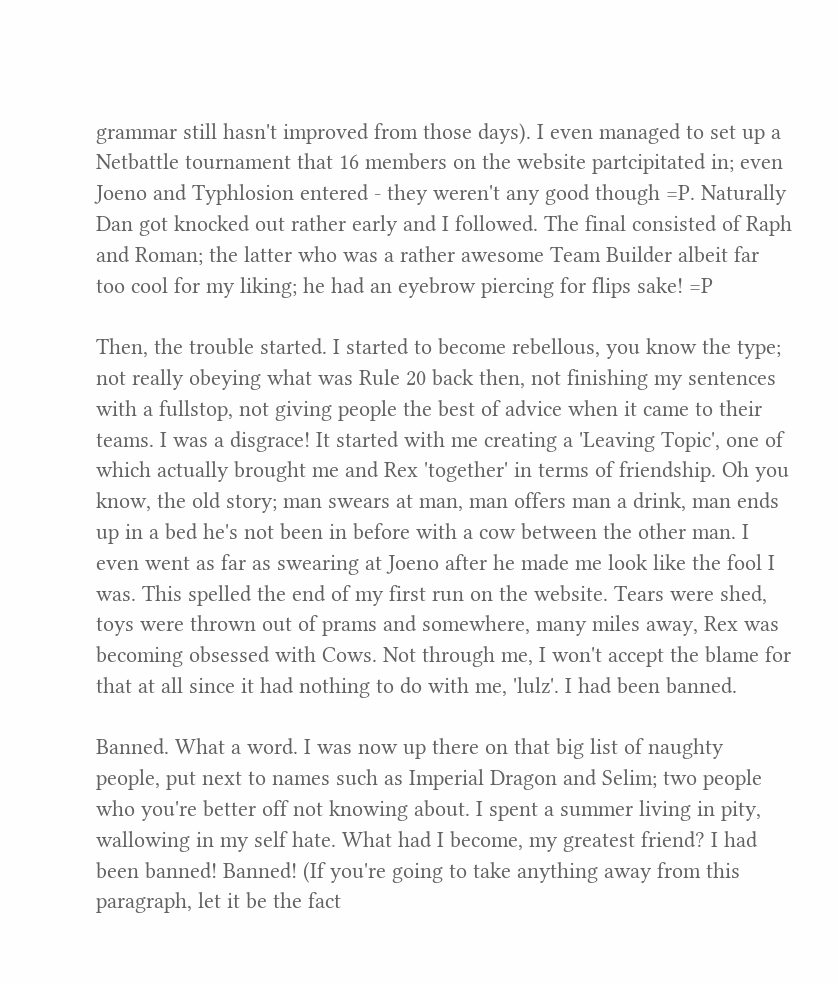grammar still hasn't improved from those days). I even managed to set up a Netbattle tournament that 16 members on the website partcipitated in; even Joeno and Typhlosion entered - they weren't any good though =P. Naturally Dan got knocked out rather early and I followed. The final consisted of Raph and Roman; the latter who was a rather awesome Team Builder albeit far too cool for my liking; he had an eyebrow piercing for flips sake! =P

Then, the trouble started. I started to become rebellous, you know the type; not really obeying what was Rule 20 back then, not finishing my sentences with a fullstop, not giving people the best of advice when it came to their teams. I was a disgrace! It started with me creating a 'Leaving Topic', one of which actually brought me and Rex 'together' in terms of friendship. Oh you know, the old story; man swears at man, man offers man a drink, man ends up in a bed he's not been in before with a cow between the other man. I even went as far as swearing at Joeno after he made me look like the fool I was. This spelled the end of my first run on the website. Tears were shed, toys were thrown out of prams and somewhere, many miles away, Rex was becoming obsessed with Cows. Not through me, I won't accept the blame for that at all since it had nothing to do with me, 'lulz'. I had been banned.

Banned. What a word. I was now up there on that big list of naughty people, put next to names such as Imperial Dragon and Selim; two people who you're better off not knowing about. I spent a summer living in pity, wallowing in my self hate. What had I become, my greatest friend? I had been banned! Banned! (If you're going to take anything away from this paragraph, let it be the fact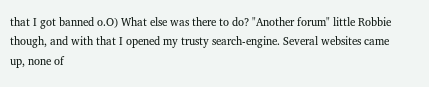that I got banned o.O) What else was there to do? "Another forum" little Robbie though, and with that I opened my trusty search-engine. Several websites came up, none of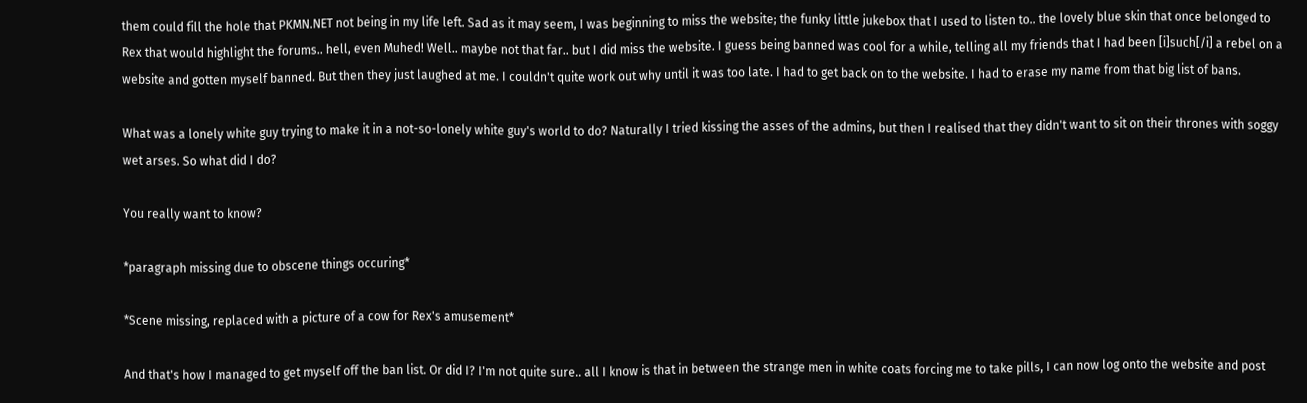them could fill the hole that PKMN.NET not being in my life left. Sad as it may seem, I was beginning to miss the website; the funky little jukebox that I used to listen to.. the lovely blue skin that once belonged to Rex that would highlight the forums.. hell, even Muhed! Well.. maybe not that far.. but I did miss the website. I guess being banned was cool for a while, telling all my friends that I had been [i]such[/i] a rebel on a website and gotten myself banned. But then they just laughed at me. I couldn't quite work out why until it was too late. I had to get back on to the website. I had to erase my name from that big list of bans.

What was a lonely white guy trying to make it in a not-so-lonely white guy's world to do? Naturally I tried kissing the asses of the admins, but then I realised that they didn't want to sit on their thrones with soggy wet arses. So what did I do?

You really want to know?

*paragraph missing due to obscene things occuring*

*Scene missing, replaced with a picture of a cow for Rex's amusement*

And that's how I managed to get myself off the ban list. Or did I? I'm not quite sure.. all I know is that in between the strange men in white coats forcing me to take pills, I can now log onto the website and post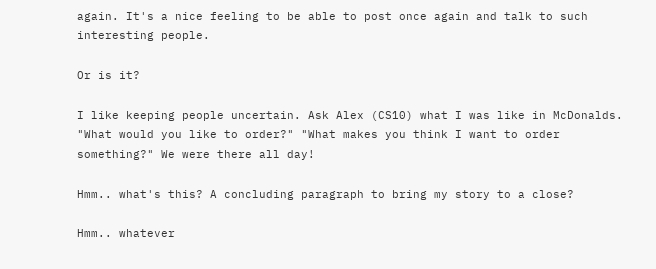again. It's a nice feeling to be able to post once again and talk to such interesting people.

Or is it?

I like keeping people uncertain. Ask Alex (CS10) what I was like in McDonalds. "What would you like to order?" "What makes you think I want to order something?" We were there all day!

Hmm.. what's this? A concluding paragraph to bring my story to a close?

Hmm.. whatever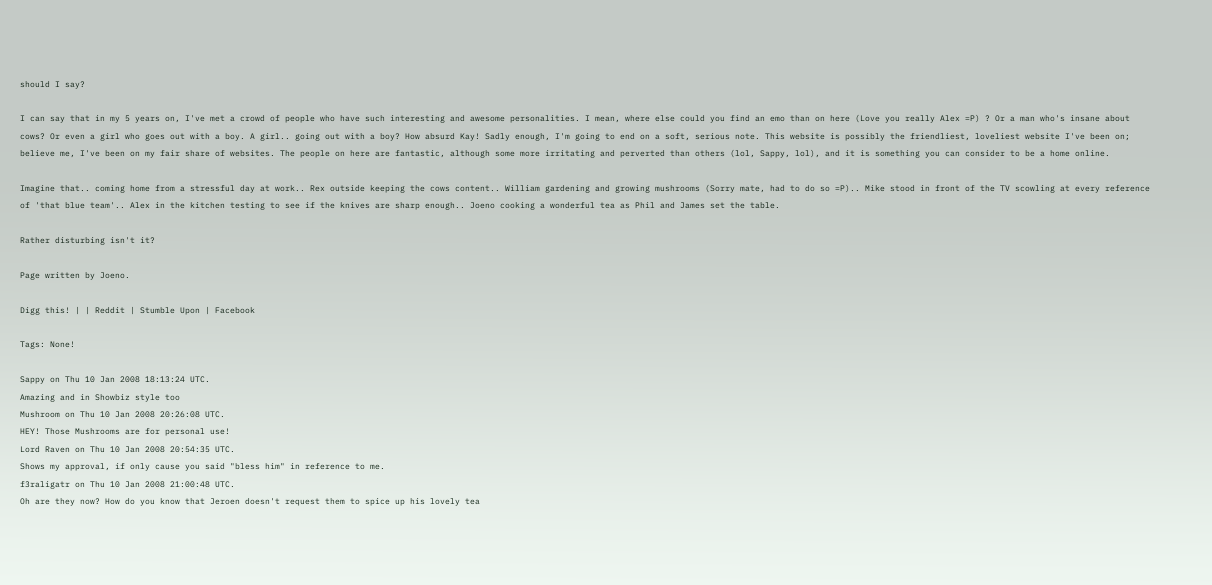should I say?

I can say that in my 5 years on, I've met a crowd of people who have such interesting and awesome personalities. I mean, where else could you find an emo than on here (Love you really Alex =P) ? Or a man who's insane about cows? Or even a girl who goes out with a boy. A girl.. going out with a boy? How absurd Kay! Sadly enough, I'm going to end on a soft, serious note. This website is possibly the friendliest, loveliest website I've been on; believe me, I've been on my fair share of websites. The people on here are fantastic, although some more irritating and perverted than others (lol, Sappy, lol), and it is something you can consider to be a home online.

Imagine that.. coming home from a stressful day at work.. Rex outside keeping the cows content.. William gardening and growing mushrooms (Sorry mate, had to do so =P).. Mike stood in front of the TV scowling at every reference of 'that blue team'.. Alex in the kitchen testing to see if the knives are sharp enough.. Joeno cooking a wonderful tea as Phil and James set the table.

Rather disturbing isn't it?

Page written by Joeno.

Digg this! | | Reddit | Stumble Upon | Facebook

Tags: None!

Sappy on Thu 10 Jan 2008 18:13:24 UTC.
Amazing and in Showbiz style too
Mushroom on Thu 10 Jan 2008 20:26:08 UTC.
HEY! Those Mushrooms are for personal use!
Lord Raven on Thu 10 Jan 2008 20:54:35 UTC.
Shows my approval, if only cause you said "bless him" in reference to me.
f3raligatr on Thu 10 Jan 2008 21:00:48 UTC.
Oh are they now? How do you know that Jeroen doesn't request them to spice up his lovely tea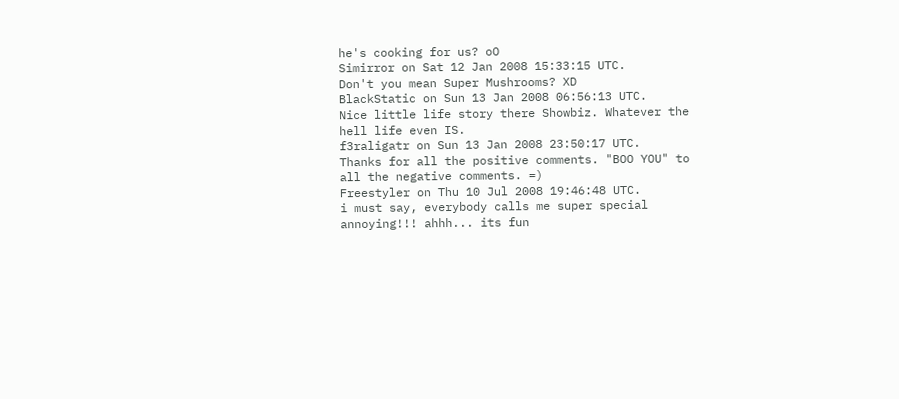he's cooking for us? oO
Simirror on Sat 12 Jan 2008 15:33:15 UTC.
Don't you mean Super Mushrooms? XD
BlackStatic on Sun 13 Jan 2008 06:56:13 UTC.
Nice little life story there Showbiz. Whatever the hell life even IS.
f3raligatr on Sun 13 Jan 2008 23:50:17 UTC.
Thanks for all the positive comments. "BOO YOU" to all the negative comments. =)
Freestyler on Thu 10 Jul 2008 19:46:48 UTC.
i must say, everybody calls me super special annoying!!! ahhh... its fun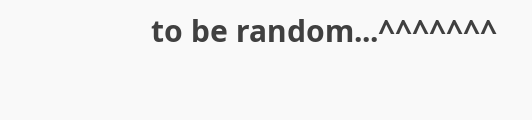to be random...^^^^^^^